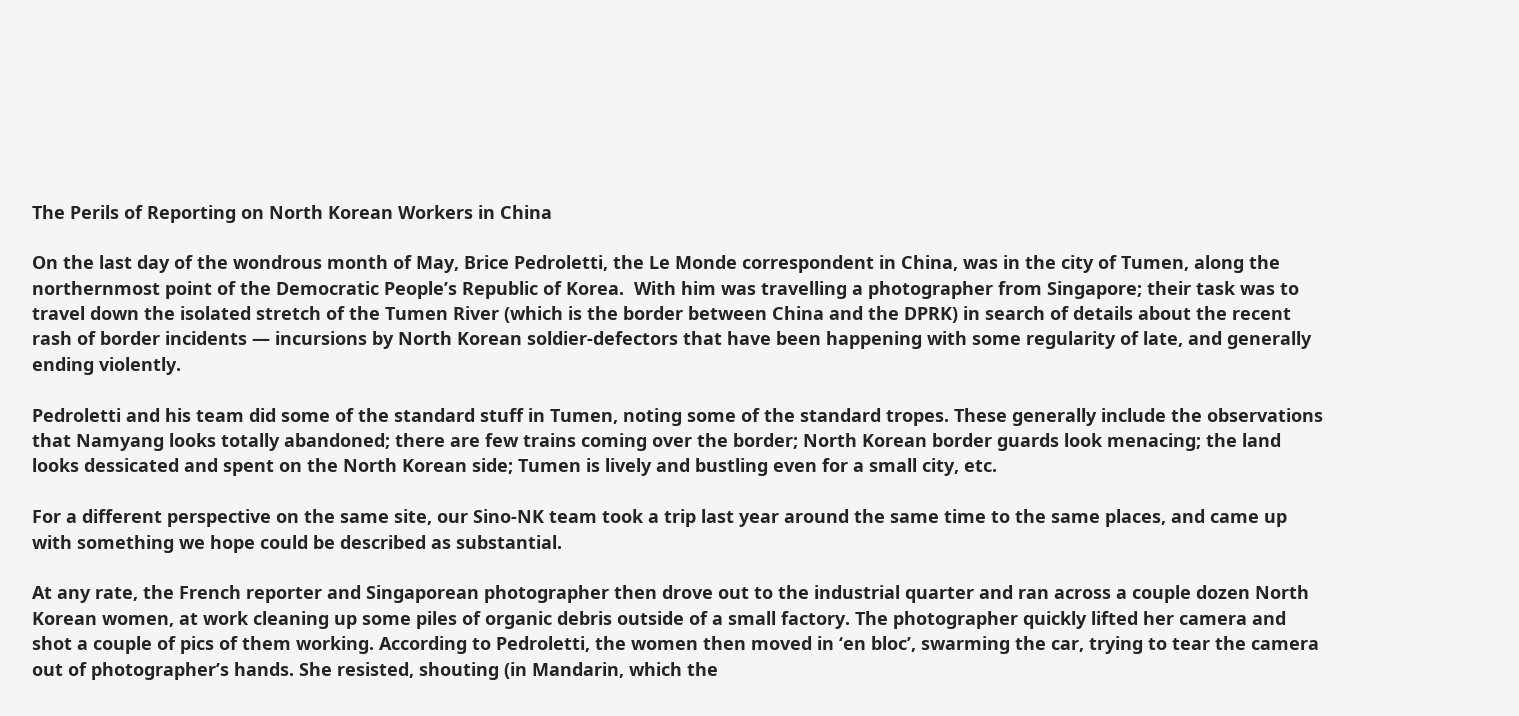The Perils of Reporting on North Korean Workers in China

On the last day of the wondrous month of May, Brice Pedroletti, the Le Monde correspondent in China, was in the city of Tumen, along the northernmost point of the Democratic People’s Republic of Korea.  With him was travelling a photographer from Singapore; their task was to travel down the isolated stretch of the Tumen River (which is the border between China and the DPRK) in search of details about the recent rash of border incidents — incursions by North Korean soldier-defectors that have been happening with some regularity of late, and generally ending violently.

Pedroletti and his team did some of the standard stuff in Tumen, noting some of the standard tropes. These generally include the observations that Namyang looks totally abandoned; there are few trains coming over the border; North Korean border guards look menacing; the land looks dessicated and spent on the North Korean side; Tumen is lively and bustling even for a small city, etc.

For a different perspective on the same site, our Sino-NK team took a trip last year around the same time to the same places, and came up with something we hope could be described as substantial.

At any rate, the French reporter and Singaporean photographer then drove out to the industrial quarter and ran across a couple dozen North Korean women, at work cleaning up some piles of organic debris outside of a small factory. The photographer quickly lifted her camera and shot a couple of pics of them working. According to Pedroletti, the women then moved in ‘en bloc’, swarming the car, trying to tear the camera out of photographer’s hands. She resisted, shouting (in Mandarin, which the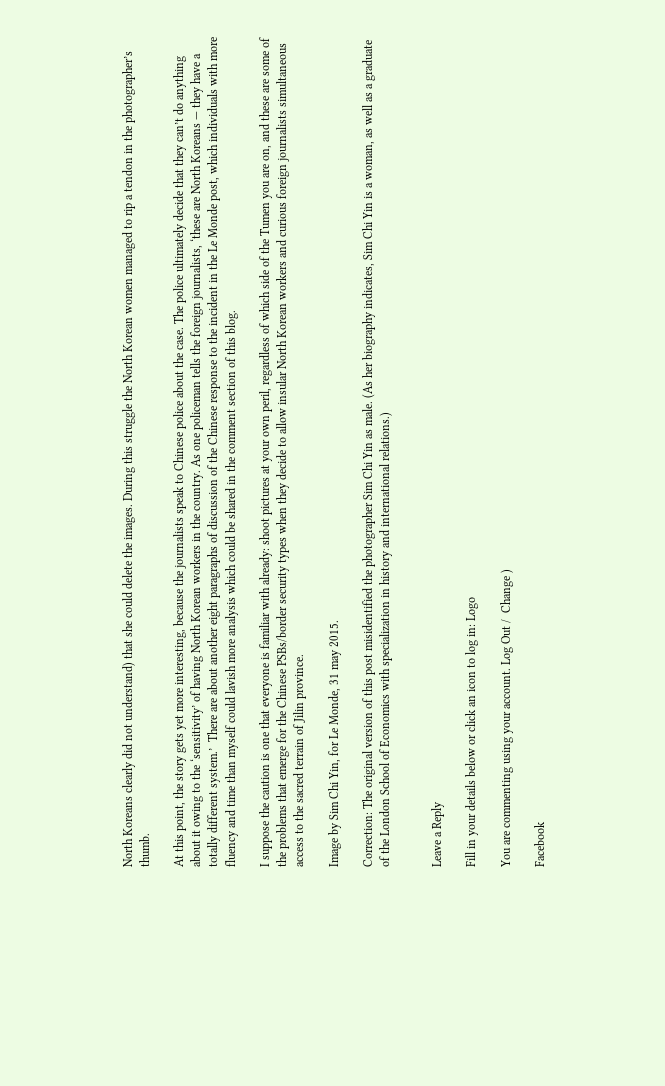North Koreans clearly did not understand) that she could delete the images. During this struggle the North Korean women managed to rip a tendon in the photographer’s thumb.

At this point, the story gets yet more interesting, because the journalists speak to Chinese police about the case. The police ultimately decide that they can’t do anything about it owing to the ‘sensitivity’ of having North Korean workers in the country. As one policeman tells the foreign journalists, ‘these are North Koreans — they have a totally different system.’  There are about another eight paragraphs of discussion of the Chinese response to the incident in the Le Monde post, which individuals with more fluency and time than myself could lavish more analysis which could be shared in the comment section of this blog.

I suppose the caution is one that everyone is familiar with already: shoot pictures at your own peril, regardless of which side of the Tumen you are on, and these are some of the problems that emerge for the Chinese PSBs/border security types when they decide to allow insular North Korean workers and curious foreign journalists simultaneous access to the sacred terrain of Jilin province.

Image by Sim Chi Yin, for Le Monde, 31 may 2015.

Correction: The original version of this post misidentified the photographer Sim Chi Yin as male. (As her biography indicates, Sim Chi Yin is a woman, as well as a graduate of the London School of Economics with specialization in history and international relations.)


Leave a Reply

Fill in your details below or click an icon to log in: Logo

You are commenting using your account. Log Out /  Change )

Facebook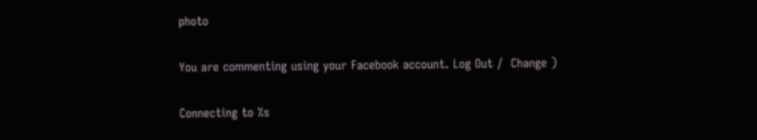photo

You are commenting using your Facebook account. Log Out /  Change )

Connecting to %s